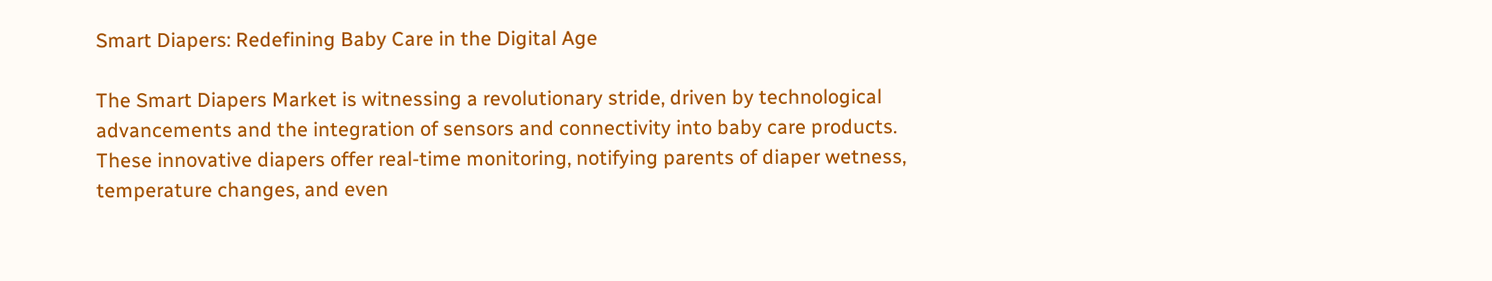Smart Diapers: Redefining Baby Care in the Digital Age

The Smart Diapers Market is witnessing a revolutionary stride, driven by technological advancements and the integration of sensors and connectivity into baby care products. These innovative diapers offer real-time monitoring, notifying parents of diaper wetness, temperature changes, and even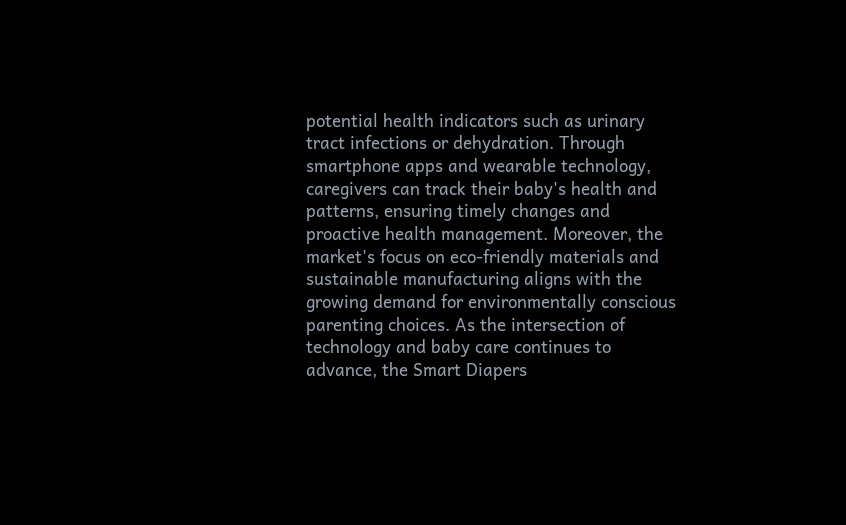potential health indicators such as urinary tract infections or dehydration. Through smartphone apps and wearable technology, caregivers can track their baby's health and patterns, ensuring timely changes and proactive health management. Moreover, the market's focus on eco-friendly materials and sustainable manufacturing aligns with the growing demand for environmentally conscious parenting choices. As the intersection of technology and baby care continues to advance, the Smart Diapers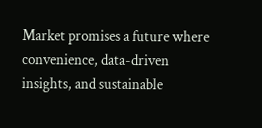Market promises a future where convenience, data-driven insights, and sustainable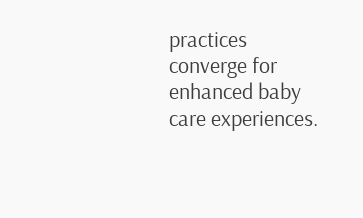practices converge for enhanced baby care experiences.